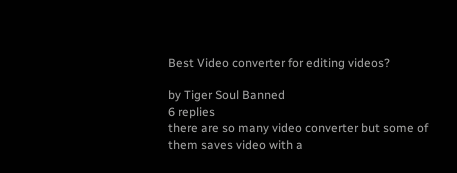Best Video converter for editing videos?

by Tiger Soul Banned
6 replies
there are so many video converter but some of them saves video with a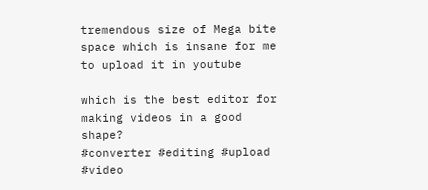tremendous size of Mega bite space which is insane for me to upload it in youtube

which is the best editor for making videos in a good shape?
#converter #editing #upload #video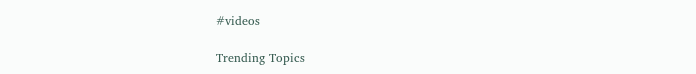#videos

Trending Topics